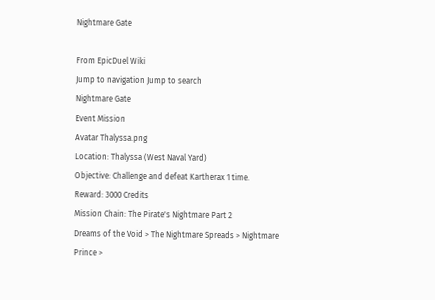Nightmare Gate

From EpicDuel Wiki
Jump to navigation Jump to search
Nightmare Gate
Event Mission
Avatar Thalyssa.png
Location: Thalyssa (West Naval Yard)
Objective: Challenge and defeat Kartherax 1 time.
Reward: 3000 Credits
Mission Chain: The Pirate's Nightmare Part 2
Dreams of the Void > The Nightmare Spreads > Nightmare Prince >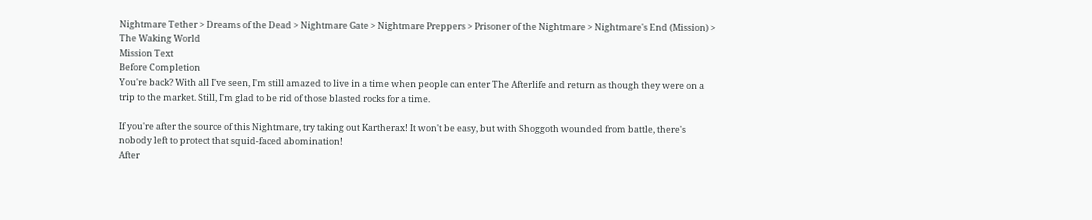Nightmare Tether > Dreams of the Dead > Nightmare Gate > Nightmare Preppers > Prisoner of the Nightmare > Nightmare's End (Mission) > The Waking World
Mission Text
Before Completion
You're back? With all I've seen, I'm still amazed to live in a time when people can enter The Afterlife and return as though they were on a trip to the market. Still, I'm glad to be rid of those blasted rocks for a time.

If you're after the source of this Nightmare, try taking out Kartherax! It won't be easy, but with Shoggoth wounded from battle, there's nobody left to protect that squid-faced abomination!
After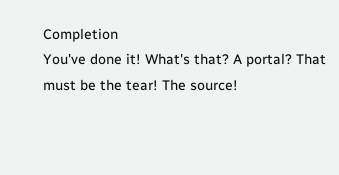Completion
You've done it! What's that? A portal? That must be the tear! The source!